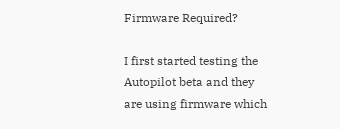Firmware Required?

I first started testing the Autopilot beta and they are using firmware which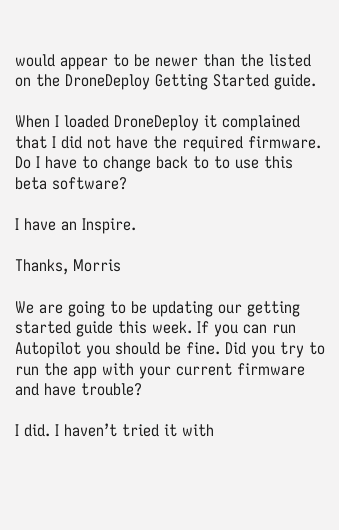would appear to be newer than the listed on the DroneDeploy Getting Started guide.

When I loaded DroneDeploy it complained that I did not have the required firmware. Do I have to change back to to use this beta software?

I have an Inspire.

Thanks, Morris

We are going to be updating our getting started guide this week. If you can run Autopilot you should be fine. Did you try to run the app with your current firmware and have trouble?

I did. I haven’t tried it with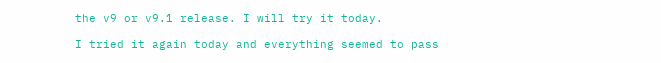the v9 or v9.1 release. I will try it today.

I tried it again today and everything seemed to pass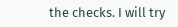the checks. I will try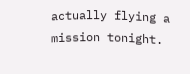actually flying a mission tonight.